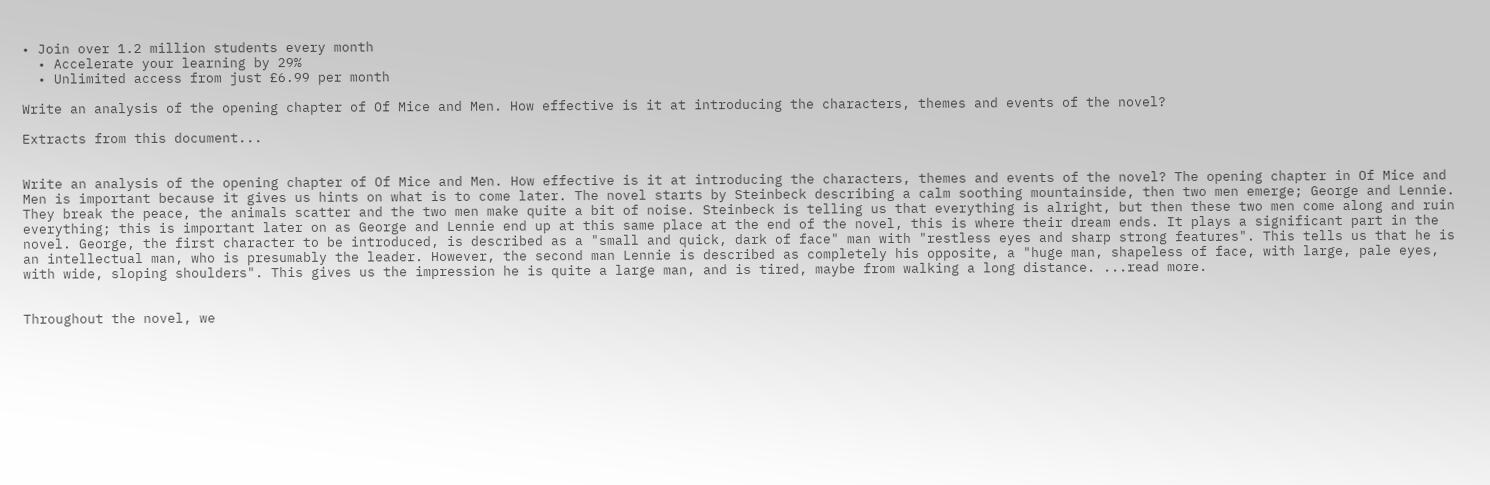• Join over 1.2 million students every month
  • Accelerate your learning by 29%
  • Unlimited access from just £6.99 per month

Write an analysis of the opening chapter of Of Mice and Men. How effective is it at introducing the characters, themes and events of the novel?

Extracts from this document...


Write an analysis of the opening chapter of Of Mice and Men. How effective is it at introducing the characters, themes and events of the novel? The opening chapter in Of Mice and Men is important because it gives us hints on what is to come later. The novel starts by Steinbeck describing a calm soothing mountainside, then two men emerge; George and Lennie. They break the peace, the animals scatter and the two men make quite a bit of noise. Steinbeck is telling us that everything is alright, but then these two men come along and ruin everything; this is important later on as George and Lennie end up at this same place at the end of the novel, this is where their dream ends. It plays a significant part in the novel. George, the first character to be introduced, is described as a "small and quick, dark of face" man with "restless eyes and sharp strong features". This tells us that he is an intellectual man, who is presumably the leader. However, the second man Lennie is described as completely his opposite, a "huge man, shapeless of face, with large, pale eyes, with wide, sloping shoulders". This gives us the impression he is quite a large man, and is tired, maybe from walking a long distance. ...read more.


Throughout the novel, we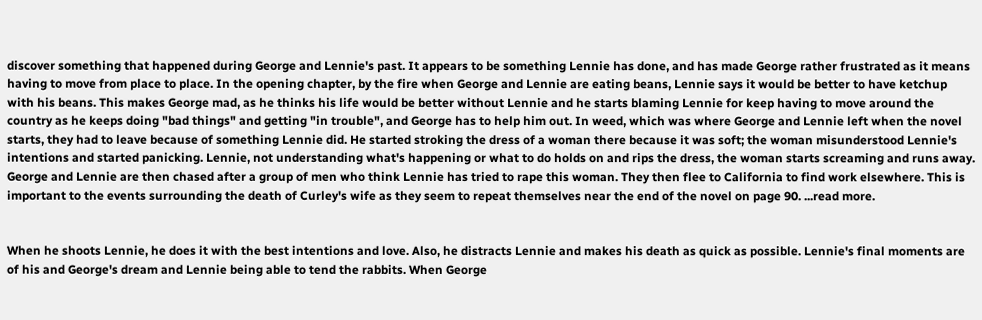discover something that happened during George and Lennie's past. It appears to be something Lennie has done, and has made George rather frustrated as it means having to move from place to place. In the opening chapter, by the fire when George and Lennie are eating beans, Lennie says it would be better to have ketchup with his beans. This makes George mad, as he thinks his life would be better without Lennie and he starts blaming Lennie for keep having to move around the country as he keeps doing "bad things" and getting "in trouble", and George has to help him out. In weed, which was where George and Lennie left when the novel starts, they had to leave because of something Lennie did. He started stroking the dress of a woman there because it was soft; the woman misunderstood Lennie's intentions and started panicking. Lennie, not understanding what's happening or what to do holds on and rips the dress, the woman starts screaming and runs away. George and Lennie are then chased after a group of men who think Lennie has tried to rape this woman. They then flee to California to find work elsewhere. This is important to the events surrounding the death of Curley's wife as they seem to repeat themselves near the end of the novel on page 90. ...read more.


When he shoots Lennie, he does it with the best intentions and love. Also, he distracts Lennie and makes his death as quick as possible. Lennie's final moments are of his and George's dream and Lennie being able to tend the rabbits. When George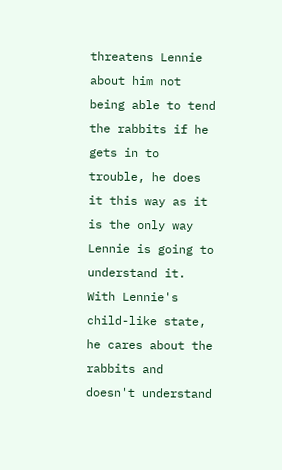threatens Lennie about him not being able to tend the rabbits if he gets in to trouble, he does it this way as it is the only way Lennie is going to understand it. With Lennie's child-like state, he cares about the rabbits and doesn't understand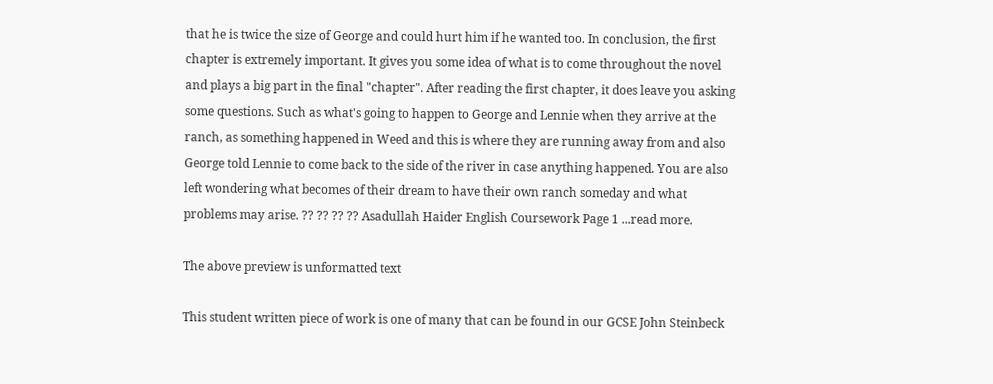that he is twice the size of George and could hurt him if he wanted too. In conclusion, the first chapter is extremely important. It gives you some idea of what is to come throughout the novel and plays a big part in the final "chapter". After reading the first chapter, it does leave you asking some questions. Such as what's going to happen to George and Lennie when they arrive at the ranch, as something happened in Weed and this is where they are running away from and also George told Lennie to come back to the side of the river in case anything happened. You are also left wondering what becomes of their dream to have their own ranch someday and what problems may arise. ?? ?? ?? ?? Asadullah Haider English Coursework Page 1 ...read more.

The above preview is unformatted text

This student written piece of work is one of many that can be found in our GCSE John Steinbeck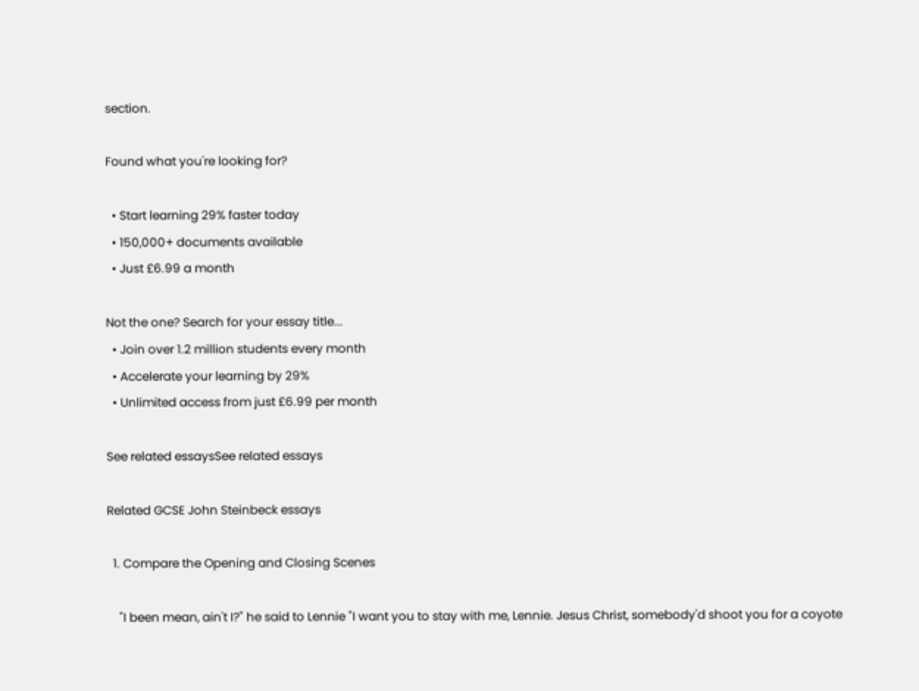section.

Found what you're looking for?

  • Start learning 29% faster today
  • 150,000+ documents available
  • Just £6.99 a month

Not the one? Search for your essay title...
  • Join over 1.2 million students every month
  • Accelerate your learning by 29%
  • Unlimited access from just £6.99 per month

See related essaysSee related essays

Related GCSE John Steinbeck essays

  1. Compare the Opening and Closing Scenes

    "I been mean, ain't I?" he said to Lennie "I want you to stay with me, Lennie. Jesus Christ, somebody'd shoot you for a coyote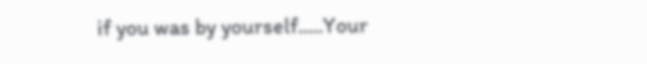if you was by yourself.....Your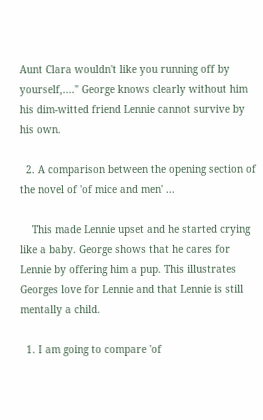Aunt Clara wouldn't like you running off by yourself,...." George knows clearly without him his dim-witted friend Lennie cannot survive by his own.

  2. A comparison between the opening section of the novel of 'of mice and men' ...

    This made Lennie upset and he started crying like a baby. George shows that he cares for Lennie by offering him a pup. This illustrates Georges love for Lennie and that Lennie is still mentally a child.

  1. I am going to compare 'of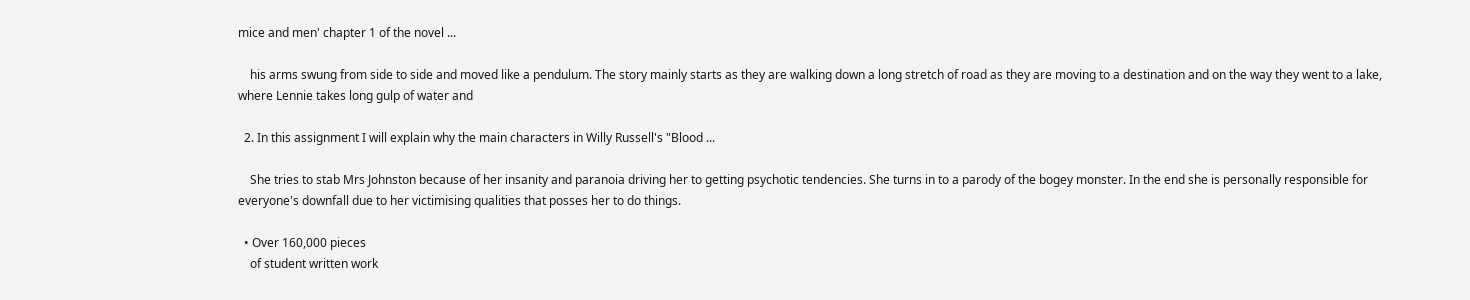mice and men' chapter 1 of the novel ...

    his arms swung from side to side and moved like a pendulum. The story mainly starts as they are walking down a long stretch of road as they are moving to a destination and on the way they went to a lake, where Lennie takes long gulp of water and

  2. In this assignment I will explain why the main characters in Willy Russell's "Blood ...

    She tries to stab Mrs Johnston because of her insanity and paranoia driving her to getting psychotic tendencies. She turns in to a parody of the bogey monster. In the end she is personally responsible for everyone's downfall due to her victimising qualities that posses her to do things.

  • Over 160,000 pieces
    of student written work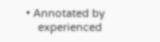• Annotated by
    experienced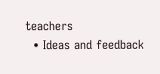teachers
  • Ideas and feedback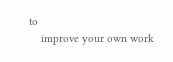to
    improve your own work